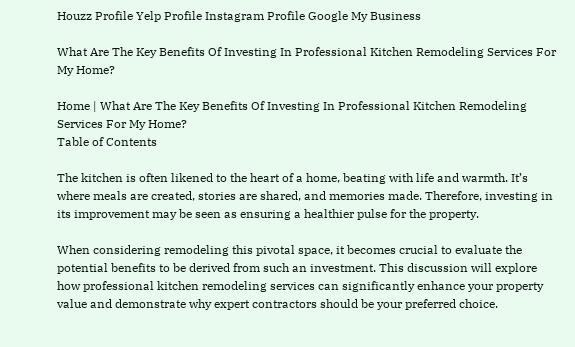Houzz Profile Yelp Profile Instagram Profile Google My Business

What Are The Key Benefits Of Investing In Professional Kitchen Remodeling Services For My Home?

Home | What Are The Key Benefits Of Investing In Professional Kitchen Remodeling Services For My Home?
Table of Contents

The kitchen is often likened to the heart of a home, beating with life and warmth. It’s where meals are created, stories are shared, and memories made. Therefore, investing in its improvement may be seen as ensuring a healthier pulse for the property.

When considering remodeling this pivotal space, it becomes crucial to evaluate the potential benefits to be derived from such an investment. This discussion will explore how professional kitchen remodeling services can significantly enhance your property value and demonstrate why expert contractors should be your preferred choice.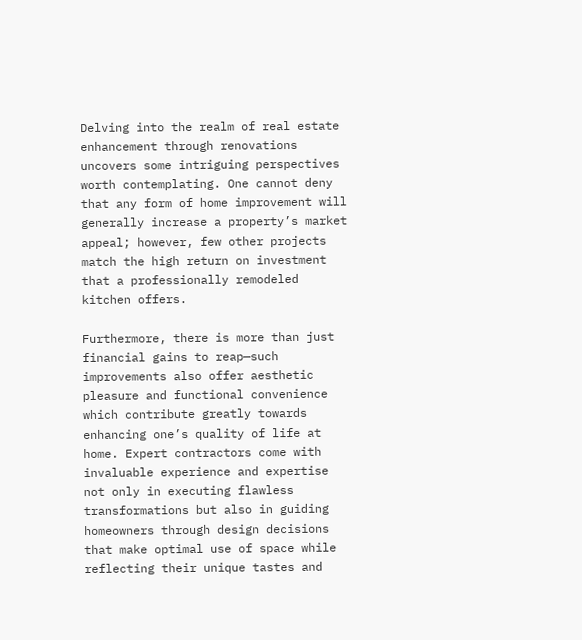Delving into the realm of real estate enhancement through renovations uncovers some intriguing perspectives worth contemplating. One cannot deny that any form of home improvement will generally increase a property’s market appeal; however, few other projects match the high return on investment that a professionally remodeled kitchen offers.

Furthermore, there is more than just financial gains to reap—such improvements also offer aesthetic pleasure and functional convenience which contribute greatly towards enhancing one’s quality of life at home. Expert contractors come with invaluable experience and expertise not only in executing flawless transformations but also in guiding homeowners through design decisions that make optimal use of space while reflecting their unique tastes and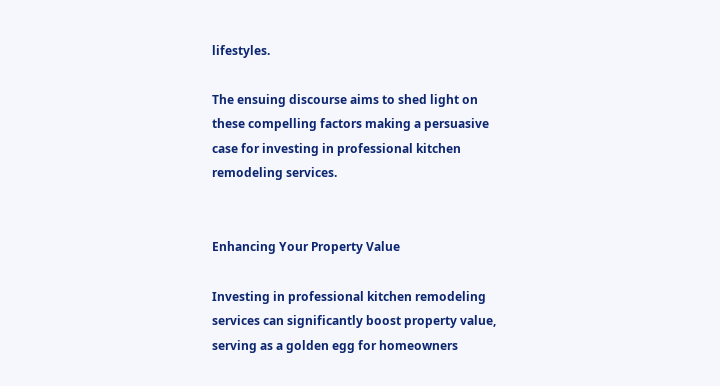lifestyles.

The ensuing discourse aims to shed light on these compelling factors making a persuasive case for investing in professional kitchen remodeling services.


Enhancing Your Property Value

Investing in professional kitchen remodeling services can significantly boost property value, serving as a golden egg for homeowners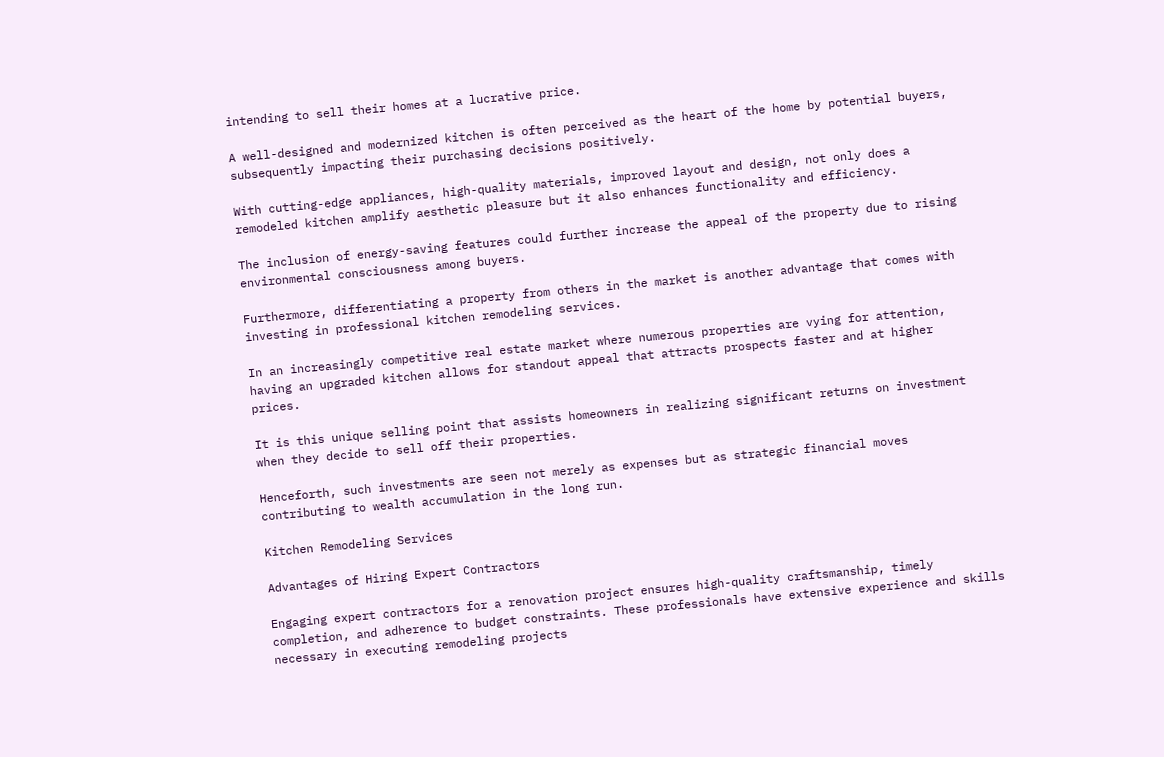intending to sell their homes at a lucrative price.

A well-designed and modernized kitchen is often perceived as the heart of the home by potential buyers, subsequently impacting their purchasing decisions positively.

With cutting-edge appliances, high-quality materials, improved layout and design, not only does a remodeled kitchen amplify aesthetic pleasure but it also enhances functionality and efficiency.

The inclusion of energy-saving features could further increase the appeal of the property due to rising environmental consciousness among buyers.

Furthermore, differentiating a property from others in the market is another advantage that comes with investing in professional kitchen remodeling services.

In an increasingly competitive real estate market where numerous properties are vying for attention, having an upgraded kitchen allows for standout appeal that attracts prospects faster and at higher prices.

It is this unique selling point that assists homeowners in realizing significant returns on investment when they decide to sell off their properties.

Henceforth, such investments are seen not merely as expenses but as strategic financial moves contributing to wealth accumulation in the long run.

Kitchen Remodeling Services

Advantages of Hiring Expert Contractors

Engaging expert contractors for a renovation project ensures high-quality craftsmanship, timely completion, and adherence to budget constraints. These professionals have extensive experience and skills necessary in executing remodeling projects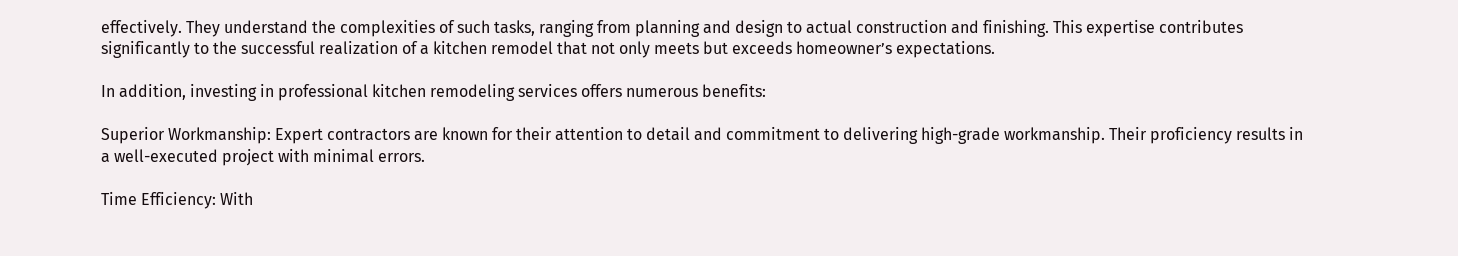effectively. They understand the complexities of such tasks, ranging from planning and design to actual construction and finishing. This expertise contributes significantly to the successful realization of a kitchen remodel that not only meets but exceeds homeowner’s expectations.

In addition, investing in professional kitchen remodeling services offers numerous benefits:

Superior Workmanship: Expert contractors are known for their attention to detail and commitment to delivering high-grade workmanship. Their proficiency results in a well-executed project with minimal errors.

Time Efficiency: With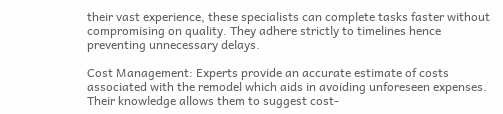their vast experience, these specialists can complete tasks faster without compromising on quality. They adhere strictly to timelines hence preventing unnecessary delays.

Cost Management: Experts provide an accurate estimate of costs associated with the remodel which aids in avoiding unforeseen expenses. Their knowledge allows them to suggest cost-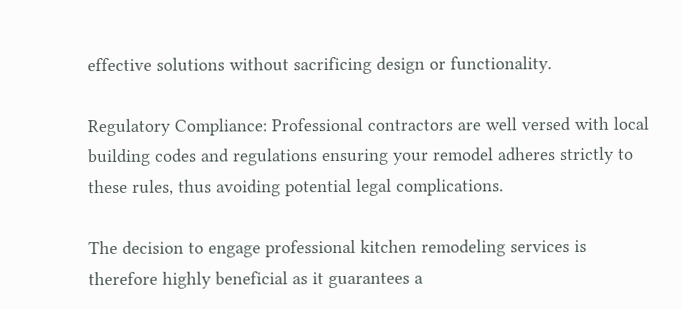effective solutions without sacrificing design or functionality.

Regulatory Compliance: Professional contractors are well versed with local building codes and regulations ensuring your remodel adheres strictly to these rules, thus avoiding potential legal complications.

The decision to engage professional kitchen remodeling services is therefore highly beneficial as it guarantees a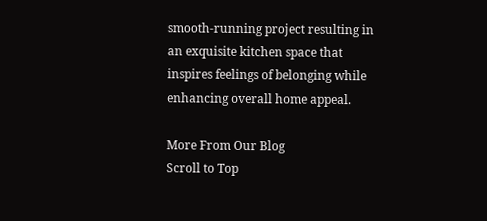smooth-running project resulting in an exquisite kitchen space that inspires feelings of belonging while enhancing overall home appeal.

More From Our Blog
Scroll to Top